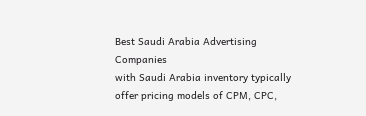Best Saudi Arabia Advertising Companies
with Saudi Arabia inventory typically offer pricing models of CPM, CPC,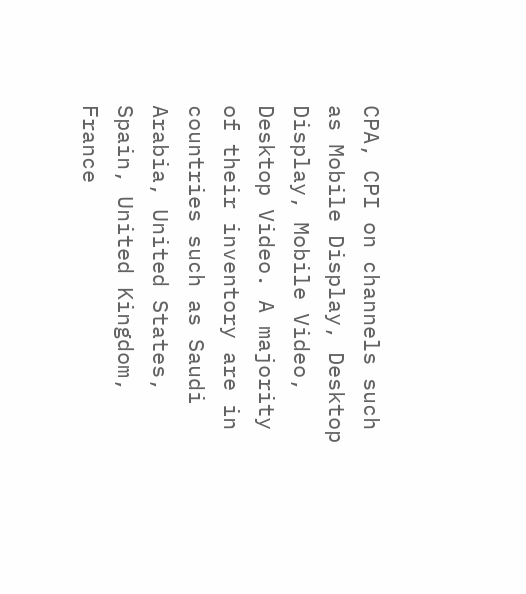CPA, CPI on channels such as Mobile Display, Desktop Display, Mobile Video, Desktop Video. A majority of their inventory are in countries such as Saudi Arabia, United States, Spain, United Kingdom, France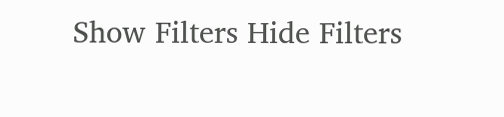Show Filters Hide Filters